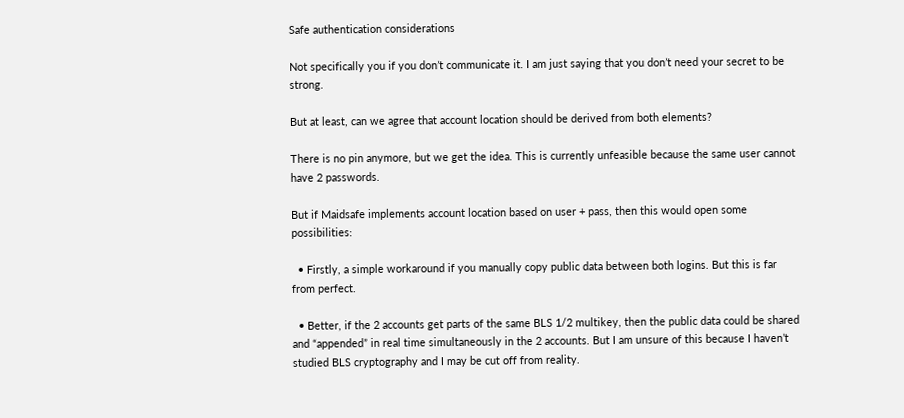Safe authentication considerations

Not specifically you if you don’t communicate it. I am just saying that you don’t need your secret to be strong.

But at least, can we agree that account location should be derived from both elements?

There is no pin anymore, but we get the idea. This is currently unfeasible because the same user cannot have 2 passwords.

But if Maidsafe implements account location based on user + pass, then this would open some possibilities:

  • Firstly, a simple workaround if you manually copy public data between both logins. But this is far from perfect.

  • Better, if the 2 accounts get parts of the same BLS 1/2 multikey, then the public data could be shared and “appended” in real time simultaneously in the 2 accounts. But I am unsure of this because I haven’t studied BLS cryptography and I may be cut off from reality.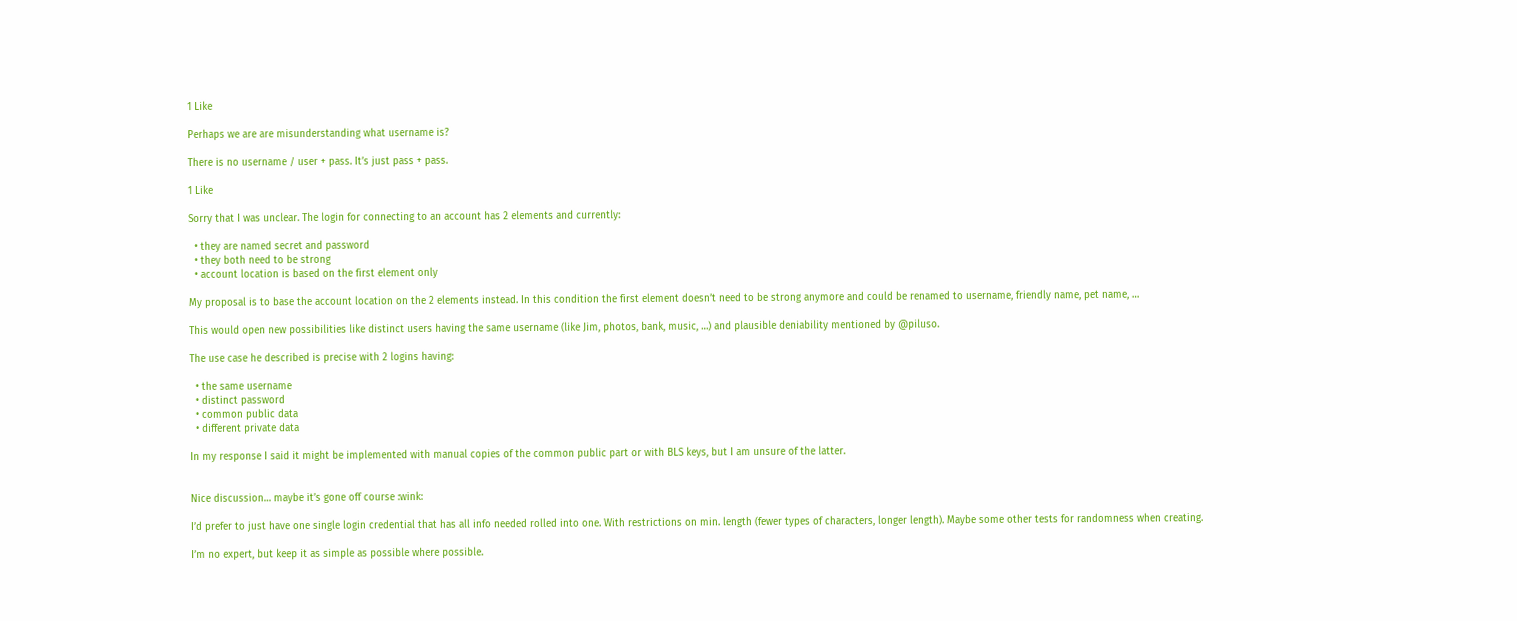1 Like

Perhaps we are are misunderstanding what username is?

There is no username / user + pass. It’s just pass + pass.

1 Like

Sorry that I was unclear. The login for connecting to an account has 2 elements and currently:

  • they are named secret and password
  • they both need to be strong
  • account location is based on the first element only

My proposal is to base the account location on the 2 elements instead. In this condition the first element doesn’t need to be strong anymore and could be renamed to username, friendly name, pet name, …

This would open new possibilities like distinct users having the same username (like Jim, photos, bank, music, …) and plausible deniability mentioned by @piluso.

The use case he described is precise with 2 logins having:

  • the same username
  • distinct password
  • common public data
  • different private data

In my response I said it might be implemented with manual copies of the common public part or with BLS keys, but I am unsure of the latter.


Nice discussion… maybe it’s gone off course :wink:

I’d prefer to just have one single login credential that has all info needed rolled into one. With restrictions on min. length (fewer types of characters, longer length). Maybe some other tests for randomness when creating.

I’m no expert, but keep it as simple as possible where possible.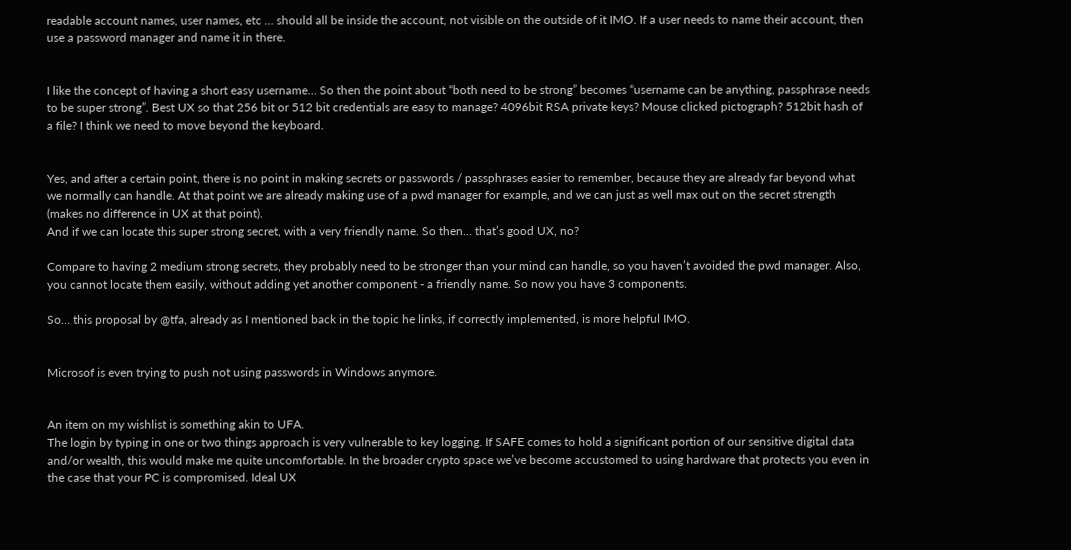readable account names, user names, etc … should all be inside the account, not visible on the outside of it IMO. If a user needs to name their account, then use a password manager and name it in there.


I like the concept of having a short easy username… So then the point about “both need to be strong” becomes “username can be anything, passphrase needs to be super strong”. Best UX so that 256 bit or 512 bit credentials are easy to manage? 4096bit RSA private keys? Mouse clicked pictograph? 512bit hash of a file? I think we need to move beyond the keyboard.


Yes, and after a certain point, there is no point in making secrets or passwords / passphrases easier to remember, because they are already far beyond what we normally can handle. At that point we are already making use of a pwd manager for example, and we can just as well max out on the secret strength (makes no difference in UX at that point).
And if we can locate this super strong secret, with a very friendly name. So then… that’s good UX, no?

Compare to having 2 medium strong secrets, they probably need to be stronger than your mind can handle, so you haven’t avoided the pwd manager. Also, you cannot locate them easily, without adding yet another component - a friendly name. So now you have 3 components.

So… this proposal by @tfa, already as I mentioned back in the topic he links, if correctly implemented, is more helpful IMO.


Microsof is even trying to push not using passwords in Windows anymore.


An item on my wishlist is something akin to UFA.
The login by typing in one or two things approach is very vulnerable to key logging. If SAFE comes to hold a significant portion of our sensitive digital data and/or wealth, this would make me quite uncomfortable. In the broader crypto space we’ve become accustomed to using hardware that protects you even in the case that your PC is compromised. Ideal UX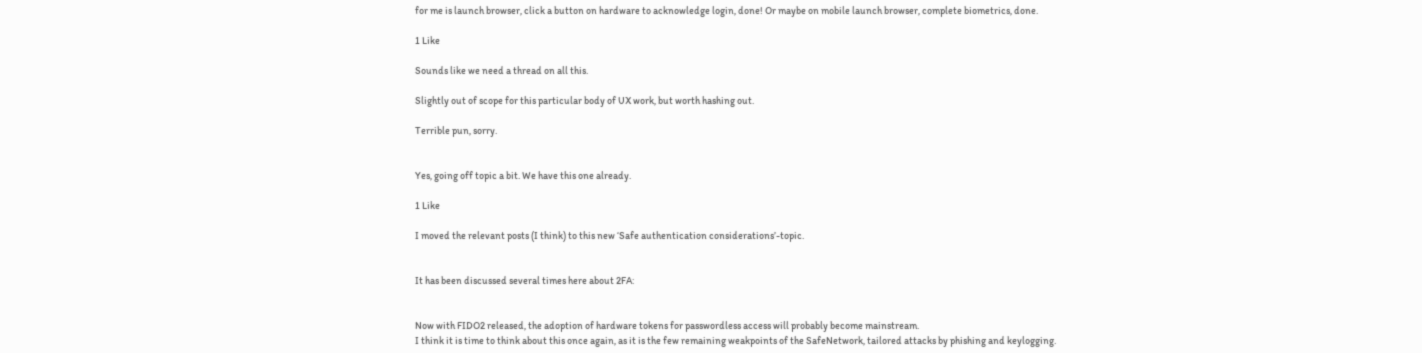for me is launch browser, click a button on hardware to acknowledge login, done! Or maybe on mobile launch browser, complete biometrics, done.

1 Like

Sounds like we need a thread on all this.

Slightly out of scope for this particular body of UX work, but worth hashing out.

Terrible pun, sorry.


Yes, going off topic a bit. We have this one already.

1 Like

I moved the relevant posts (I think) to this new ‘Safe authentication considerations’-topic.


It has been discussed several times here about 2FA:


Now with FIDO2 released, the adoption of hardware tokens for passwordless access will probably become mainstream.
I think it is time to think about this once again, as it is the few remaining weakpoints of the SafeNetwork, tailored attacks by phishing and keylogging.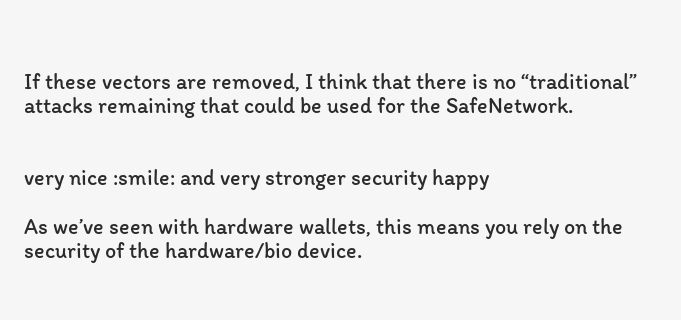If these vectors are removed, I think that there is no “traditional” attacks remaining that could be used for the SafeNetwork.


very nice :smile: and very stronger security happy

As we’ve seen with hardware wallets, this means you rely on the security of the hardware/bio device.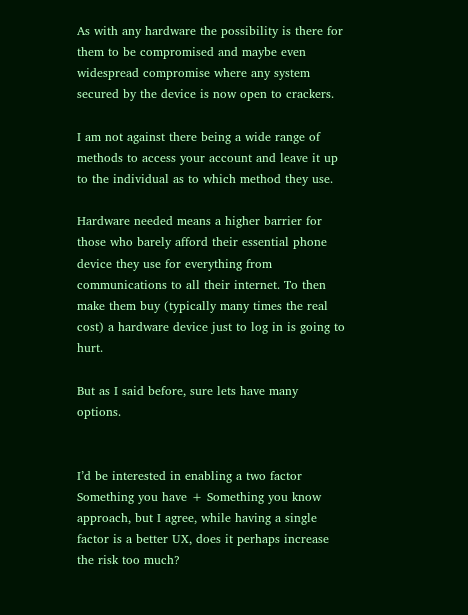As with any hardware the possibility is there for them to be compromised and maybe even widespread compromise where any system secured by the device is now open to crackers.

I am not against there being a wide range of methods to access your account and leave it up to the individual as to which method they use.

Hardware needed means a higher barrier for those who barely afford their essential phone device they use for everything from communications to all their internet. To then make them buy (typically many times the real cost) a hardware device just to log in is going to hurt.

But as I said before, sure lets have many options.


I’d be interested in enabling a two factor Something you have + Something you know approach, but I agree, while having a single factor is a better UX, does it perhaps increase the risk too much?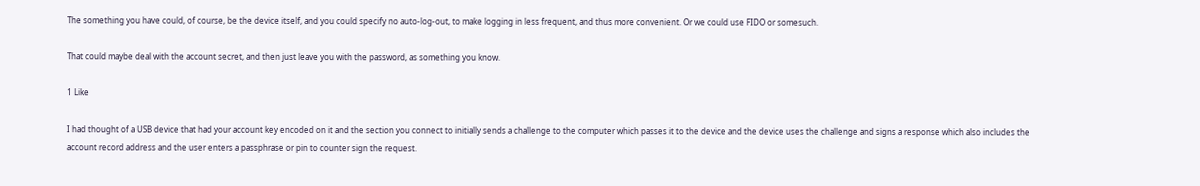The something you have could, of course, be the device itself, and you could specify no auto-log-out, to make logging in less frequent, and thus more convenient. Or we could use FIDO or somesuch.

That could maybe deal with the account secret, and then just leave you with the password, as something you know.

1 Like

I had thought of a USB device that had your account key encoded on it and the section you connect to initially sends a challenge to the computer which passes it to the device and the device uses the challenge and signs a response which also includes the account record address and the user enters a passphrase or pin to counter sign the request.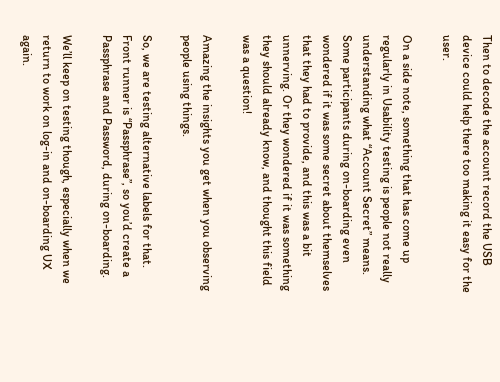Then to decode the account record the USB device could help there too making it easy for the user.

On a side note, something that has come up regularly in Usability testing is people not really understanding what “Account Secret” means. Some participants during on-boarding even wondered if it was some secret about themselves that they had to provide, and this was a bit unnerving. Or they wondered if it was something they should already know, and thought this field was a question!

Amazing the insights you get when you observing people using things.

So, we are testing alternative labels for that. Front runner is “Passphrase”, so you’d create a Passphrase and Password, during on-boarding.

We’ll keep on testing though, especially when we return to work on log-in and on-boarding UX again.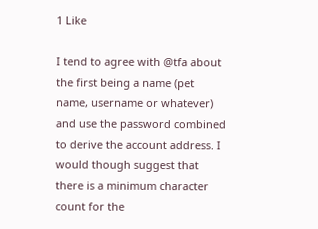1 Like

I tend to agree with @tfa about the first being a name (pet name, username or whatever) and use the password combined to derive the account address. I would though suggest that there is a minimum character count for the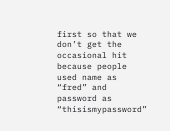first so that we don’t get the occasional hit because people used name as “fred” and password as “thisismypassword”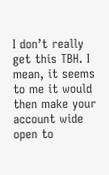I don’t really get this TBH. I mean, it seems to me it would then make your account wide open to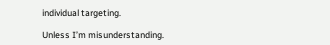individual targeting.

Unless I’m misunderstanding.